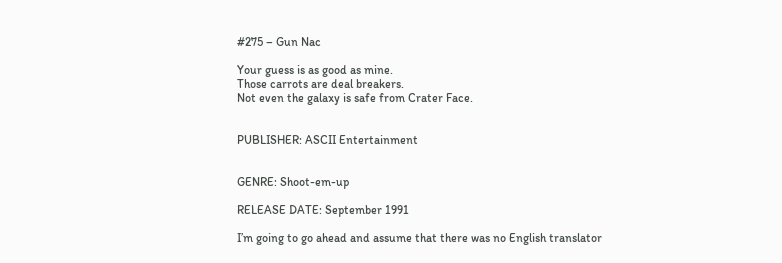#275 – Gun Nac

Your guess is as good as mine.
Those carrots are deal breakers.
Not even the galaxy is safe from Crater Face.


PUBLISHER: ASCII Entertainment


GENRE: Shoot-em-up

RELEASE DATE: September 1991

I’m going to go ahead and assume that there was no English translator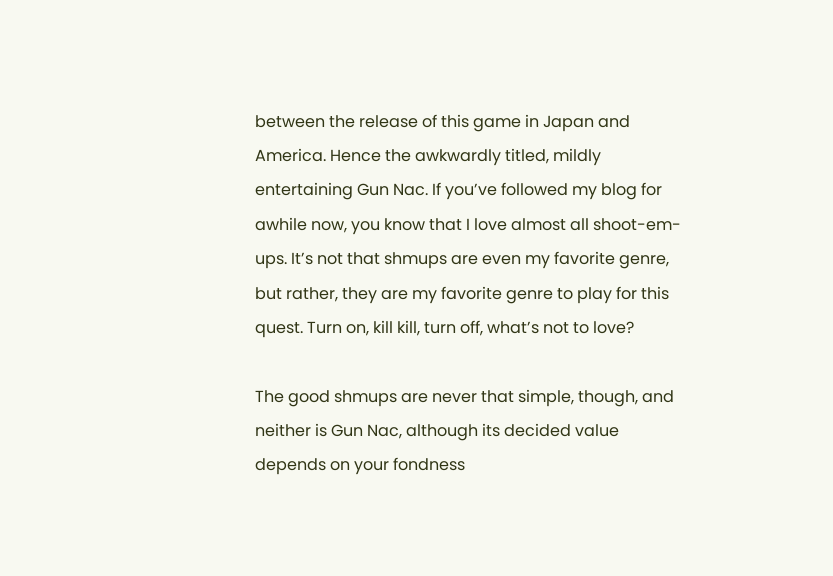between the release of this game in Japan and America. Hence the awkwardly titled, mildly entertaining Gun Nac. If you’ve followed my blog for awhile now, you know that I love almost all shoot-em-ups. It’s not that shmups are even my favorite genre, but rather, they are my favorite genre to play for this quest. Turn on, kill kill, turn off, what’s not to love?

The good shmups are never that simple, though, and neither is Gun Nac, although its decided value depends on your fondness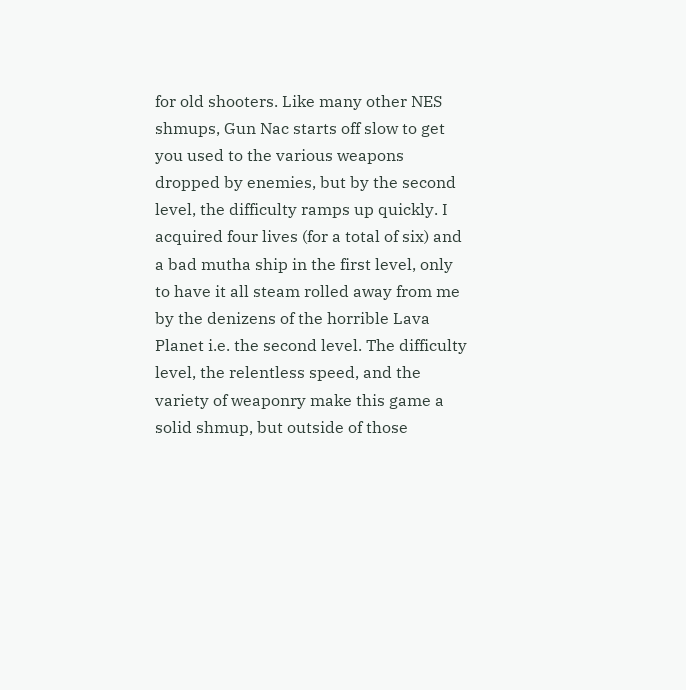for old shooters. Like many other NES shmups, Gun Nac starts off slow to get you used to the various weapons dropped by enemies, but by the second level, the difficulty ramps up quickly. I acquired four lives (for a total of six) and a bad mutha ship in the first level, only to have it all steam rolled away from me by the denizens of the horrible Lava Planet i.e. the second level. The difficulty level, the relentless speed, and the variety of weaponry make this game a solid shmup, but outside of those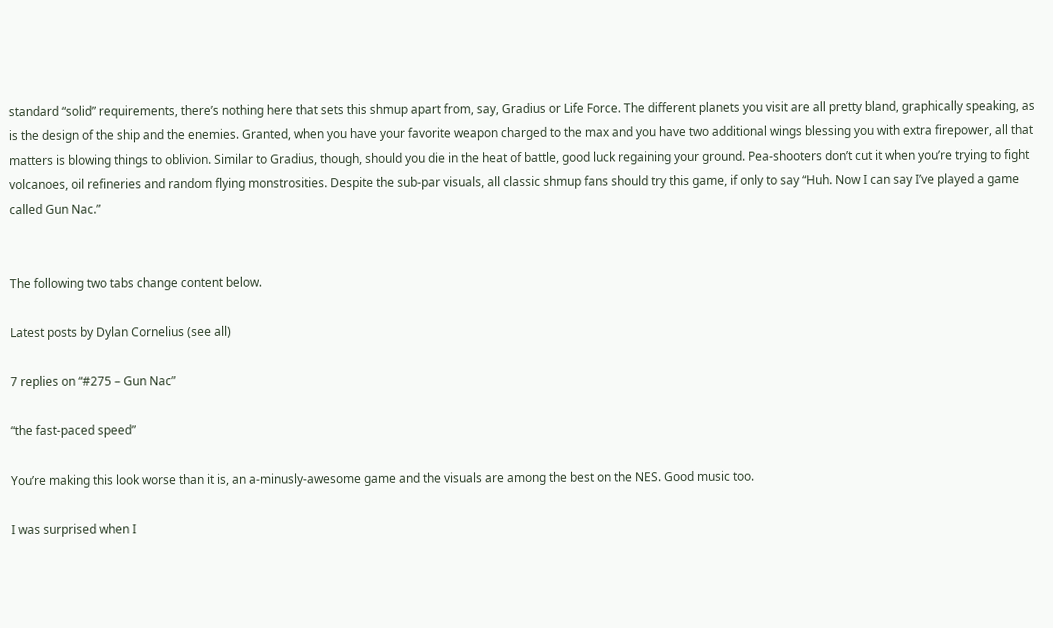standard “solid” requirements, there’s nothing here that sets this shmup apart from, say, Gradius or Life Force. The different planets you visit are all pretty bland, graphically speaking, as is the design of the ship and the enemies. Granted, when you have your favorite weapon charged to the max and you have two additional wings blessing you with extra firepower, all that matters is blowing things to oblivion. Similar to Gradius, though, should you die in the heat of battle, good luck regaining your ground. Pea-shooters don’t cut it when you’re trying to fight volcanoes, oil refineries and random flying monstrosities. Despite the sub-par visuals, all classic shmup fans should try this game, if only to say “Huh. Now I can say I’ve played a game called Gun Nac.”


The following two tabs change content below.

Latest posts by Dylan Cornelius (see all)

7 replies on “#275 – Gun Nac”

“the fast-paced speed”

You’re making this look worse than it is, an a-minusly-awesome game and the visuals are among the best on the NES. Good music too.

I was surprised when I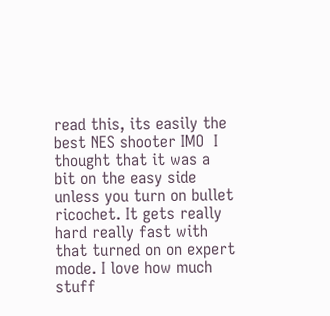read this, its easily the best NES shooter IMO  I thought that it was a bit on the easy side unless you turn on bullet ricochet. It gets really hard really fast with that turned on on expert mode. I love how much stuff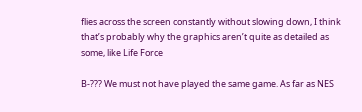flies across the screen constantly without slowing down, I think that’s probably why the graphics aren’t quite as detailed as some, like Life Force

B-??? We must not have played the same game. As far as NES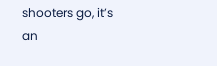shooters go, it’s an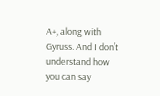A+, along with Gyruss. And I don’t understand how you can say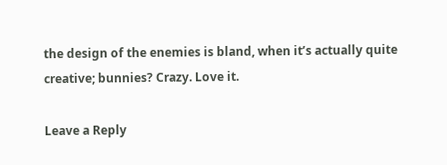the design of the enemies is bland, when it’s actually quite creative; bunnies? Crazy. Love it.

Leave a Reply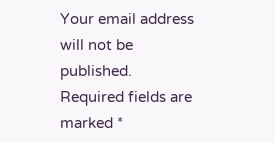Your email address will not be published. Required fields are marked *